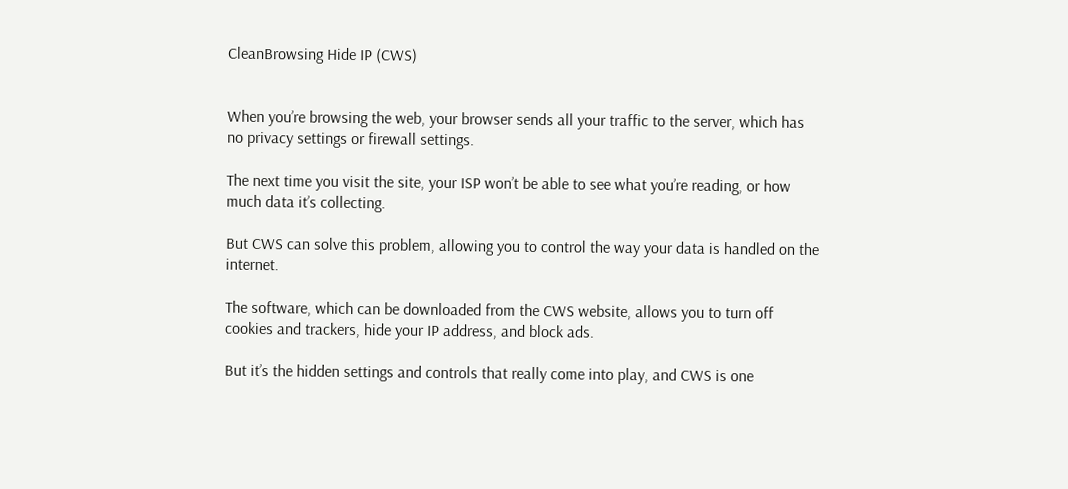CleanBrowsing Hide IP (CWS)


When you’re browsing the web, your browser sends all your traffic to the server, which has no privacy settings or firewall settings.

The next time you visit the site, your ISP won’t be able to see what you’re reading, or how much data it’s collecting.

But CWS can solve this problem, allowing you to control the way your data is handled on the internet.

The software, which can be downloaded from the CWS website, allows you to turn off cookies and trackers, hide your IP address, and block ads.

But it’s the hidden settings and controls that really come into play, and CWS is one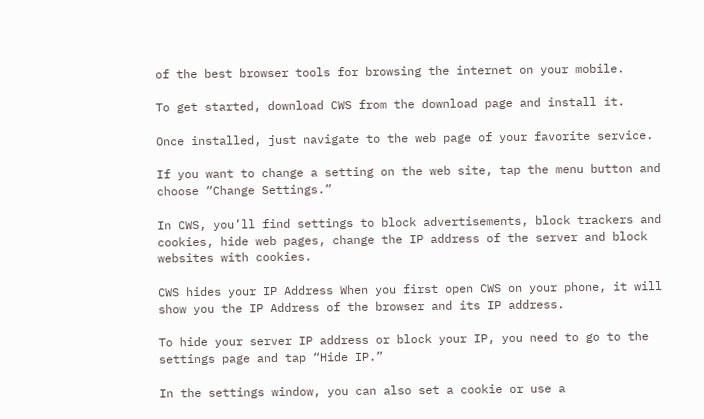of the best browser tools for browsing the internet on your mobile.

To get started, download CWS from the download page and install it.

Once installed, just navigate to the web page of your favorite service.

If you want to change a setting on the web site, tap the menu button and choose “Change Settings.”

In CWS, you’ll find settings to block advertisements, block trackers and cookies, hide web pages, change the IP address of the server and block websites with cookies.

CWS hides your IP Address When you first open CWS on your phone, it will show you the IP Address of the browser and its IP address.

To hide your server IP address or block your IP, you need to go to the settings page and tap “Hide IP.”

In the settings window, you can also set a cookie or use a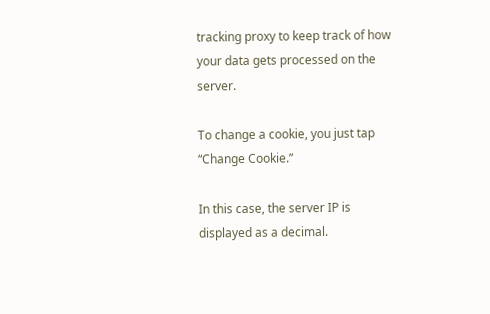tracking proxy to keep track of how your data gets processed on the server.

To change a cookie, you just tap “Change Cookie.”

In this case, the server IP is displayed as a decimal.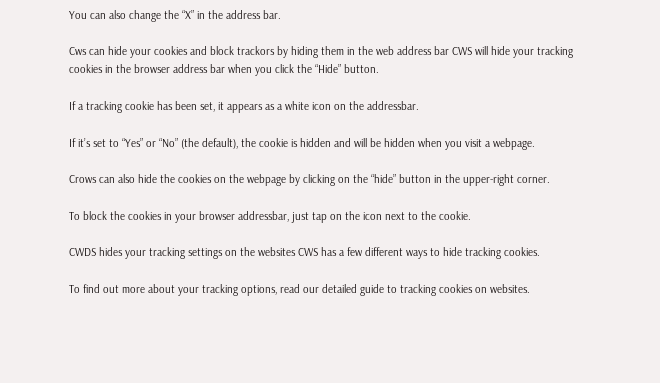You can also change the “X” in the address bar.

Cws can hide your cookies and block trackors by hiding them in the web address bar CWS will hide your tracking cookies in the browser address bar when you click the “Hide” button.

If a tracking cookie has been set, it appears as a white icon on the addressbar.

If it’s set to “Yes” or “No” (the default), the cookie is hidden and will be hidden when you visit a webpage.

Crows can also hide the cookies on the webpage by clicking on the “hide” button in the upper-right corner.

To block the cookies in your browser addressbar, just tap on the icon next to the cookie.

CWDS hides your tracking settings on the websites CWS has a few different ways to hide tracking cookies.

To find out more about your tracking options, read our detailed guide to tracking cookies on websites.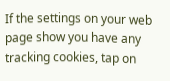If the settings on your web page show you have any tracking cookies, tap on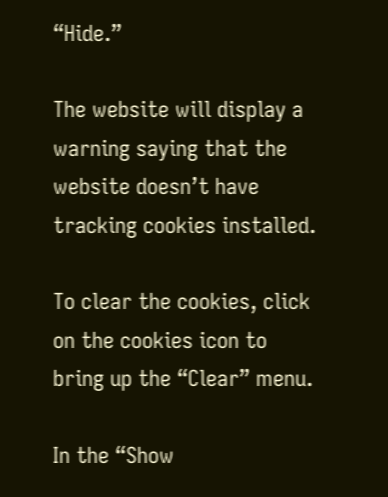“Hide.”

The website will display a warning saying that the website doesn’t have tracking cookies installed.

To clear the cookies, click on the cookies icon to bring up the “Clear” menu.

In the “Show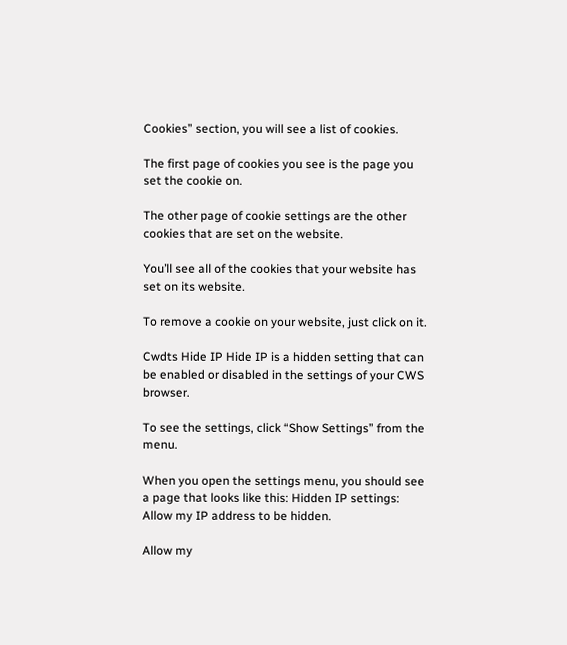Cookies” section, you will see a list of cookies.

The first page of cookies you see is the page you set the cookie on.

The other page of cookie settings are the other cookies that are set on the website.

You’ll see all of the cookies that your website has set on its website.

To remove a cookie on your website, just click on it.

Cwdts Hide IP Hide IP is a hidden setting that can be enabled or disabled in the settings of your CWS browser.

To see the settings, click “Show Settings” from the menu.

When you open the settings menu, you should see a page that looks like this: Hidden IP settings: Allow my IP address to be hidden.

Allow my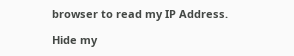browser to read my IP Address.

Hide my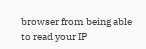browser from being able to read your IP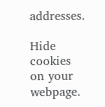addresses.

Hide cookies on your webpage.